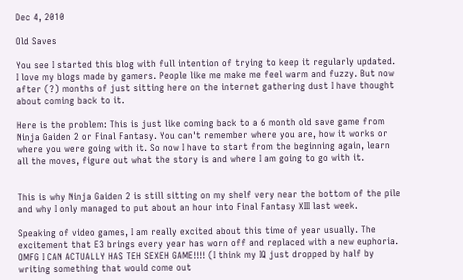Dec 4, 2010

Old Saves

You see I started this blog with full intention of trying to keep it regularly updated. I love my blogs made by gamers. People like me make me feel warm and fuzzy. But now after (?) months of just sitting here on the internet gathering dust I have thought about coming back to it.

Here is the problem: This is just like coming back to a 6 month old save game from Ninja Gaiden 2 or Final Fantasy. You can't remember where you are, how it works or where you were going with it. So now I have to start from the beginning again, learn all the moves, figure out what the story is and where I am going to go with it.


This is why Ninja Gaiden 2 is still sitting on my shelf very near the bottom of the pile and why I only managed to put about an hour into Final Fantasy XIII last week.

Speaking of video games, I am really excited about this time of year usually. The excitement that E3 brings every year has worn off and replaced with a new euphoria. OMFG I CAN ACTUALLY HAS TEH SEXEH GAME!!!! (I think my IQ just dropped by half by writing something that would come out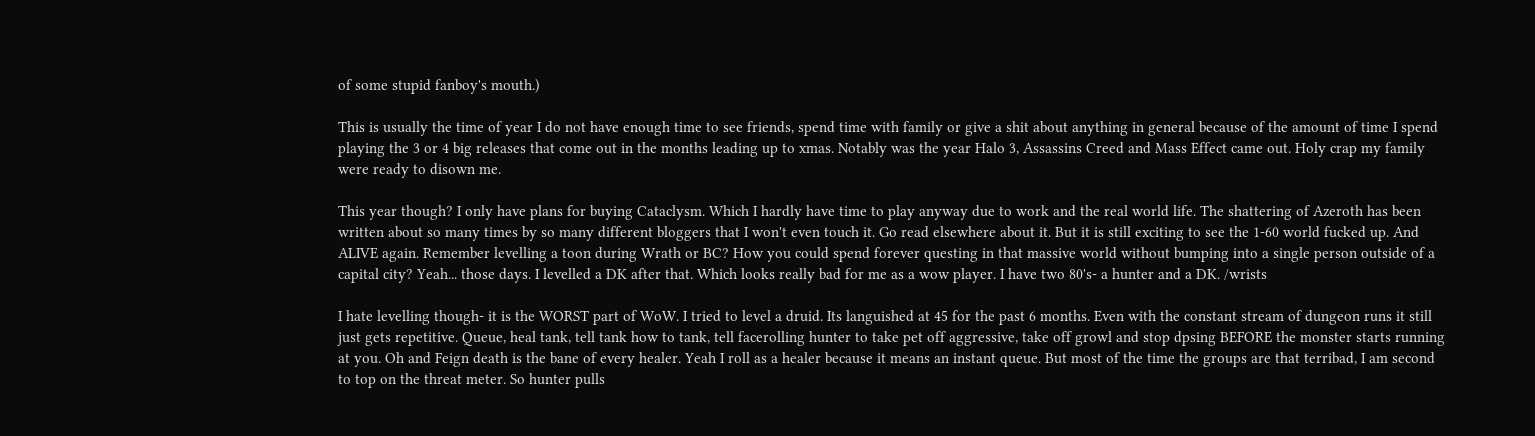of some stupid fanboy's mouth.)

This is usually the time of year I do not have enough time to see friends, spend time with family or give a shit about anything in general because of the amount of time I spend playing the 3 or 4 big releases that come out in the months leading up to xmas. Notably was the year Halo 3, Assassins Creed and Mass Effect came out. Holy crap my family were ready to disown me.

This year though? I only have plans for buying Cataclysm. Which I hardly have time to play anyway due to work and the real world life. The shattering of Azeroth has been written about so many times by so many different bloggers that I won't even touch it. Go read elsewhere about it. But it is still exciting to see the 1-60 world fucked up. And ALIVE again. Remember levelling a toon during Wrath or BC? How you could spend forever questing in that massive world without bumping into a single person outside of a capital city? Yeah... those days. I levelled a DK after that. Which looks really bad for me as a wow player. I have two 80's- a hunter and a DK. /wrists

I hate levelling though- it is the WORST part of WoW. I tried to level a druid. Its languished at 45 for the past 6 months. Even with the constant stream of dungeon runs it still just gets repetitive. Queue, heal tank, tell tank how to tank, tell facerolling hunter to take pet off aggressive, take off growl and stop dpsing BEFORE the monster starts running at you. Oh and Feign death is the bane of every healer. Yeah I roll as a healer because it means an instant queue. But most of the time the groups are that terribad, I am second to top on the threat meter. So hunter pulls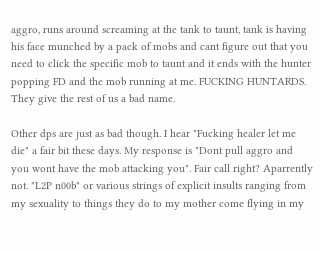aggro, runs around screaming at the tank to taunt, tank is having his face munched by a pack of mobs and cant figure out that you need to click the specific mob to taunt and it ends with the hunter popping FD and the mob running at me. FUCKING HUNTARDS. They give the rest of us a bad name.

Other dps are just as bad though. I hear "Fucking healer let me die" a fair bit these days. My response is "Dont pull aggro and you wont have the mob attacking you". Fair call right? Aparrently not. "L2P n00b" or various strings of explicit insults ranging from my sexuality to things they do to my mother come flying in my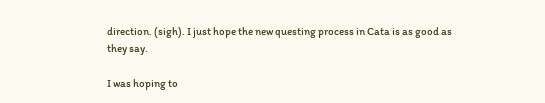direction. (sigh). I just hope the new questing process in Cata is as good as they say.

I was hoping to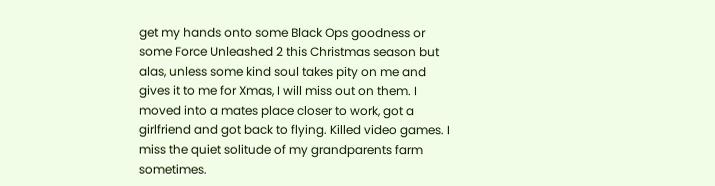get my hands onto some Black Ops goodness or some Force Unleashed 2 this Christmas season but alas, unless some kind soul takes pity on me and gives it to me for Xmas, I will miss out on them. I moved into a mates place closer to work, got a girlfriend and got back to flying. Killed video games. I miss the quiet solitude of my grandparents farm sometimes.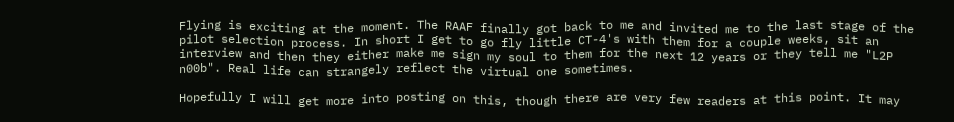Flying is exciting at the moment. The RAAF finally got back to me and invited me to the last stage of the pilot selection process. In short I get to go fly little CT-4's with them for a couple weeks, sit an interview and then they either make me sign my soul to them for the next 12 years or they tell me "L2P n00b". Real life can strangely reflect the virtual one sometimes.

Hopefully I will get more into posting on this, though there are very few readers at this point. It may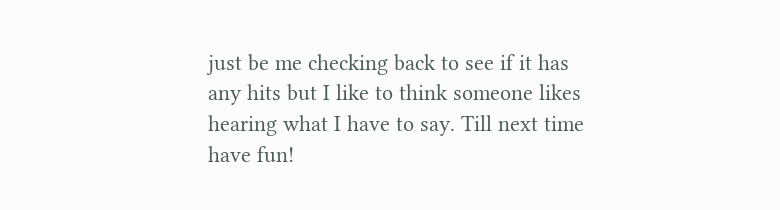just be me checking back to see if it has any hits but I like to think someone likes hearing what I have to say. Till next time have fun!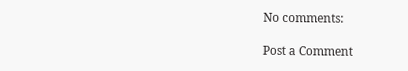No comments:

Post a Comment